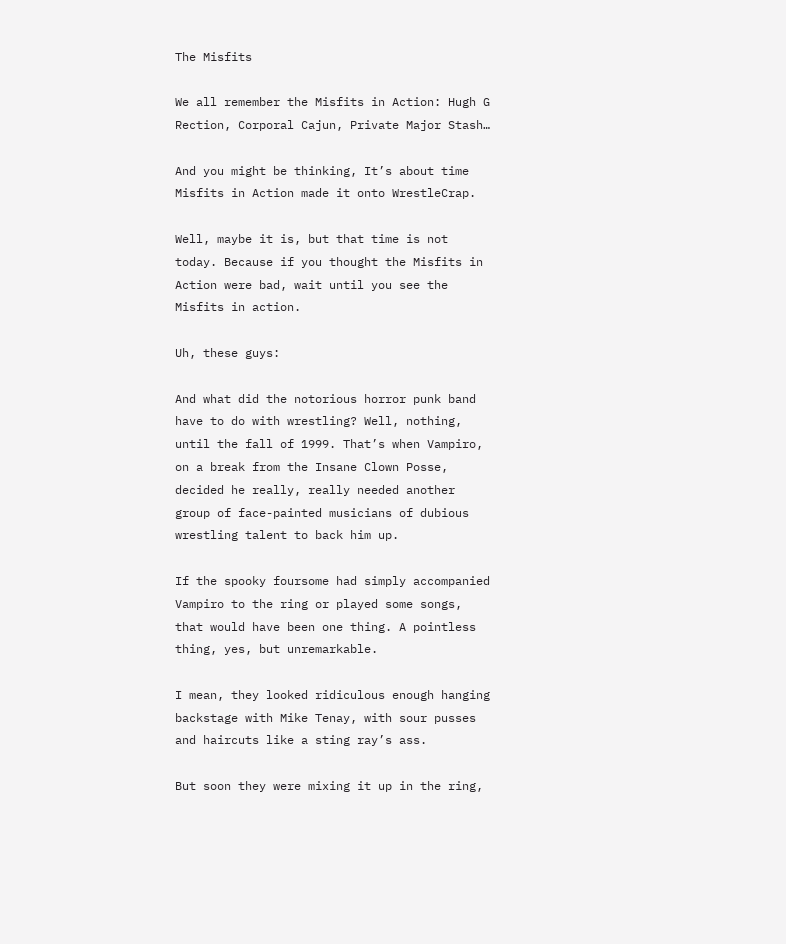The Misfits

We all remember the Misfits in Action: Hugh G Rection, Corporal Cajun, Private Major Stash…

And you might be thinking, It’s about time Misfits in Action made it onto WrestleCrap.

Well, maybe it is, but that time is not today. Because if you thought the Misfits in Action were bad, wait until you see the Misfits in action.

Uh, these guys:

And what did the notorious horror punk band have to do with wrestling? Well, nothing, until the fall of 1999. That’s when Vampiro, on a break from the Insane Clown Posse, decided he really, really needed another group of face-painted musicians of dubious wrestling talent to back him up.

If the spooky foursome had simply accompanied Vampiro to the ring or played some songs, that would have been one thing. A pointless thing, yes, but unremarkable.

I mean, they looked ridiculous enough hanging backstage with Mike Tenay, with sour pusses and haircuts like a sting ray’s ass.

But soon they were mixing it up in the ring,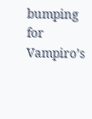bumping for Vampiro’s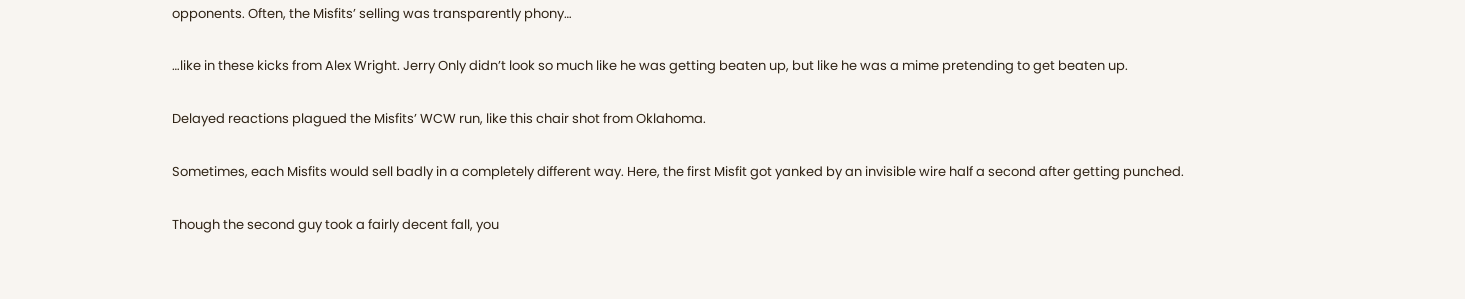opponents. Often, the Misfits’ selling was transparently phony…

…like in these kicks from Alex Wright. Jerry Only didn’t look so much like he was getting beaten up, but like he was a mime pretending to get beaten up.

Delayed reactions plagued the Misfits’ WCW run, like this chair shot from Oklahoma.

Sometimes, each Misfits would sell badly in a completely different way. Here, the first Misfit got yanked by an invisible wire half a second after getting punched.

Though the second guy took a fairly decent fall, you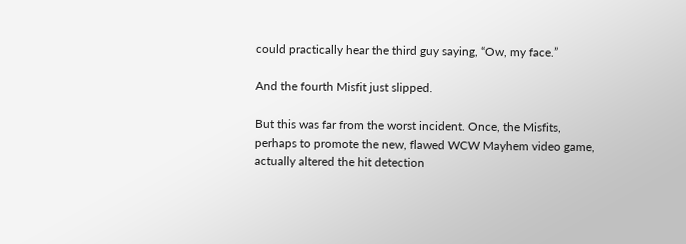could practically hear the third guy saying, “Ow, my face.”

And the fourth Misfit just slipped.

But this was far from the worst incident. Once, the Misfits, perhaps to promote the new, flawed WCW Mayhem video game, actually altered the hit detection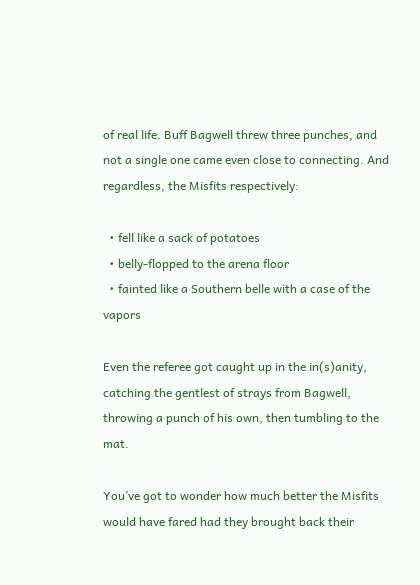of real life. Buff Bagwell threw three punches, and not a single one came even close to connecting. And regardless, the Misfits respectively:

  • fell like a sack of potatoes
  • belly-flopped to the arena floor
  • fainted like a Southern belle with a case of the vapors

Even the referee got caught up in the in(s)anity, catching the gentlest of strays from Bagwell, throwing a punch of his own, then tumbling to the mat.

You’ve got to wonder how much better the Misfits would have fared had they brought back their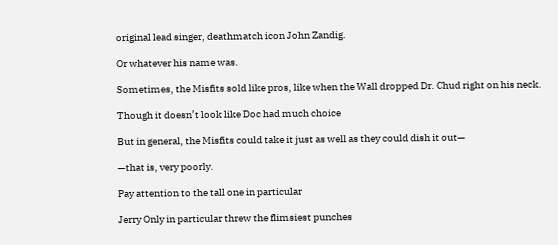original lead singer, deathmatch icon John Zandig.

Or whatever his name was.

Sometimes, the Misfits sold like pros, like when the Wall dropped Dr. Chud right on his neck.

Though it doesn’t look like Doc had much choice

But in general, the Misfits could take it just as well as they could dish it out—

—that is, very poorly.

Pay attention to the tall one in particular

Jerry Only in particular threw the flimsiest punches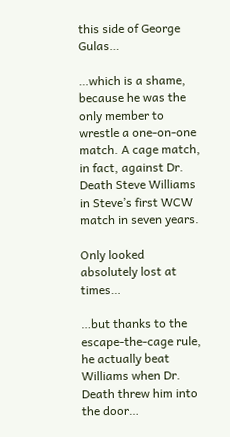this side of George Gulas…

…which is a shame, because he was the only member to wrestle a one-on-one match. A cage match, in fact, against Dr. Death Steve Williams in Steve’s first WCW match in seven years.

Only looked absolutely lost at times…

…but thanks to the escape-the-cage rule, he actually beat Williams when Dr. Death threw him into the door…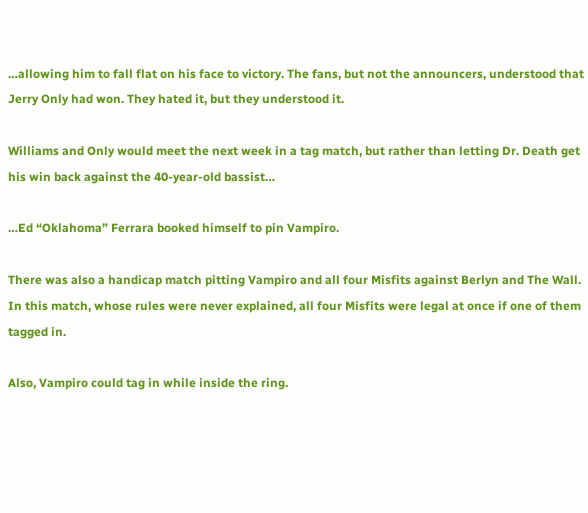…allowing him to fall flat on his face to victory. The fans, but not the announcers, understood that Jerry Only had won. They hated it, but they understood it.

Williams and Only would meet the next week in a tag match, but rather than letting Dr. Death get his win back against the 40-year-old bassist…

…Ed “Oklahoma” Ferrara booked himself to pin Vampiro.

There was also a handicap match pitting Vampiro and all four Misfits against Berlyn and The Wall. In this match, whose rules were never explained, all four Misfits were legal at once if one of them tagged in.

Also, Vampiro could tag in while inside the ring.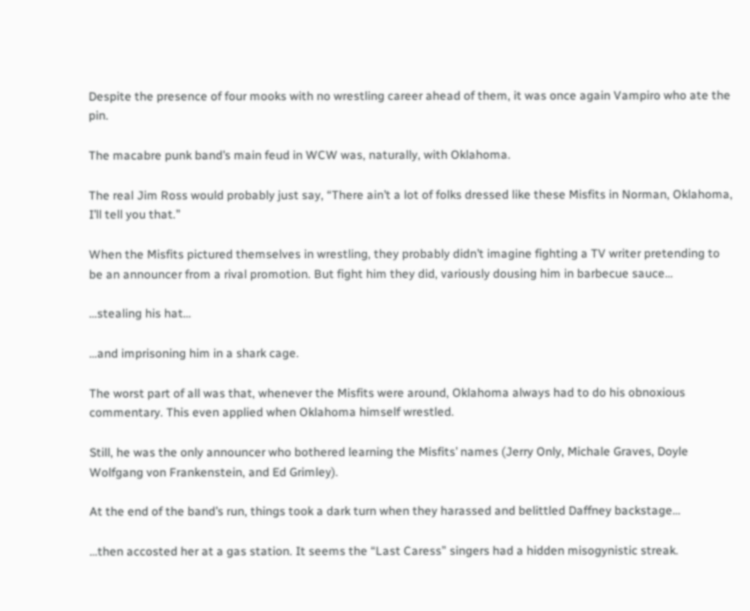Despite the presence of four mooks with no wrestling career ahead of them, it was once again Vampiro who ate the pin.

The macabre punk band’s main feud in WCW was, naturally, with Oklahoma.

The real Jim Ross would probably just say, “There ain’t a lot of folks dressed like these Misfits in Norman, Oklahoma, I’ll tell you that.”

When the Misfits pictured themselves in wrestling, they probably didn’t imagine fighting a TV writer pretending to be an announcer from a rival promotion. But fight him they did, variously dousing him in barbecue sauce…

…stealing his hat…

…and imprisoning him in a shark cage.

The worst part of all was that, whenever the Misfits were around, Oklahoma always had to do his obnoxious commentary. This even applied when Oklahoma himself wrestled.

Still, he was the only announcer who bothered learning the Misfits’ names (Jerry Only, Michale Graves, Doyle Wolfgang von Frankenstein, and Ed Grimley).

At the end of the band’s run, things took a dark turn when they harassed and belittled Daffney backstage…

…then accosted her at a gas station. It seems the “Last Caress” singers had a hidden misogynistic streak.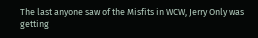The last anyone saw of the Misfits in WCW, Jerry Only was getting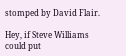stomped by David Flair.

Hey, if Steve Williams could put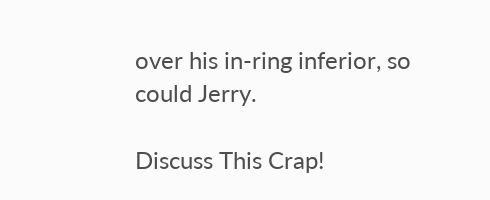over his in-ring inferior, so could Jerry.

Discuss This Crap!